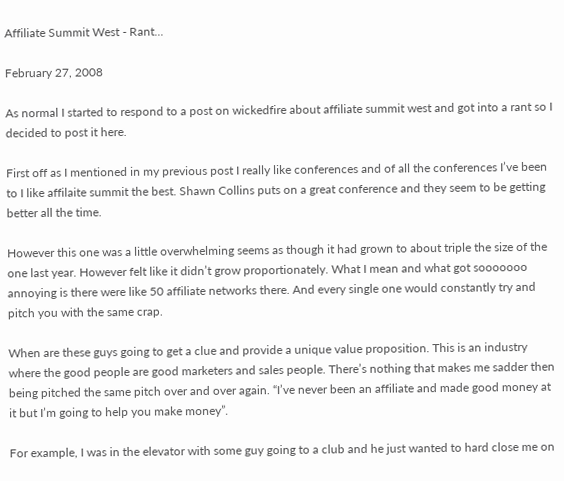Affiliate Summit West - Rant...

February 27, 2008

As normal I started to respond to a post on wickedfire about affiliate summit west and got into a rant so I decided to post it here.

First off as I mentioned in my previous post I really like conferences and of all the conferences I’ve been to I like affilaite summit the best. Shawn Collins puts on a great conference and they seem to be getting better all the time.

However this one was a little overwhelming seems as though it had grown to about triple the size of the one last year. However felt like it didn’t grow proportionately. What I mean and what got sooooooo annoying is there were like 50 affiliate networks there. And every single one would constantly try and pitch you with the same crap.

When are these guys going to get a clue and provide a unique value proposition. This is an industry where the good people are good marketers and sales people. There’s nothing that makes me sadder then being pitched the same pitch over and over again. “I’ve never been an affiliate and made good money at it but I’m going to help you make money”.

For example, I was in the elevator with some guy going to a club and he just wanted to hard close me on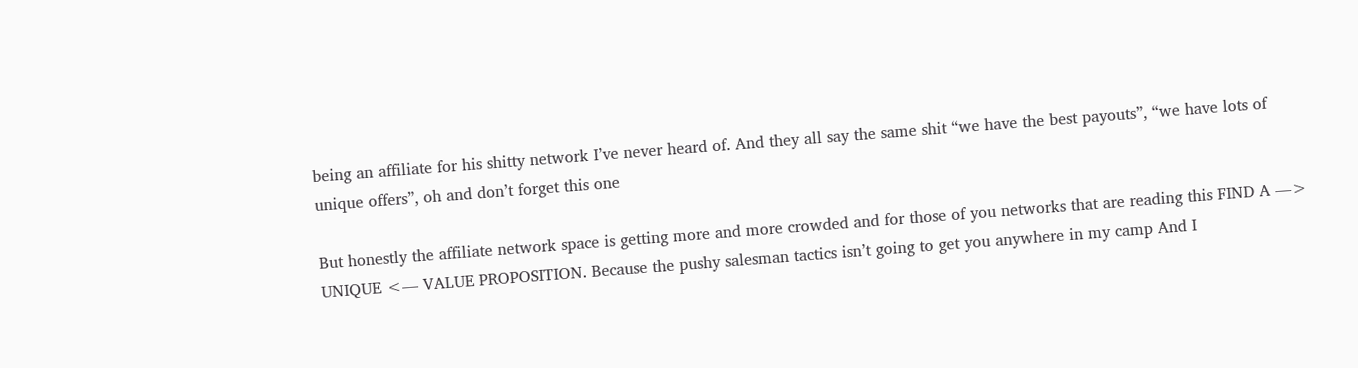being an affiliate for his shitty network I’ve never heard of. And they all say the same shit “we have the best payouts”, “we have lots of unique offers”, oh and don’t forget this one

But honestly the affiliate network space is getting more and more crowded and for those of you networks that are reading this FIND A —> UNIQUE <— VALUE PROPOSITION. Because the pushy salesman tactics isn’t going to get you anywhere in my camp And I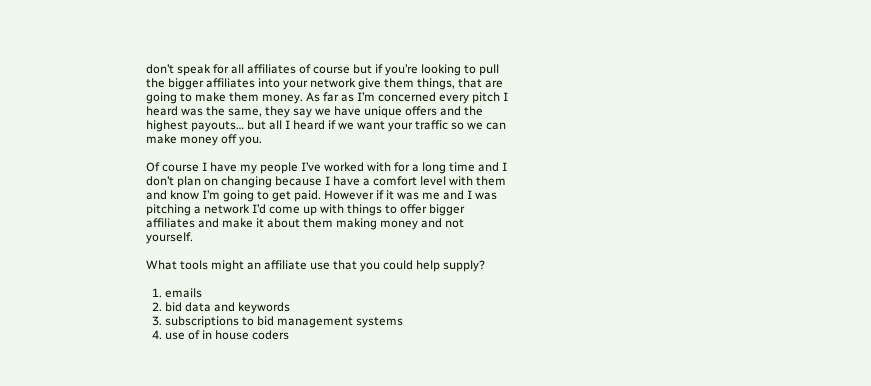don’t speak for all affiliates of course but if you’re looking to pull the bigger affiliates into your network give them things, that are going to make them money. As far as I’m concerned every pitch I heard was the same, they say we have unique offers and the highest payouts… but all I heard if we want your traffic so we can make money off you.

Of course I have my people I’ve worked with for a long time and I don’t plan on changing because I have a comfort level with them and know I’m going to get paid. However if it was me and I was pitching a network I’d come up with things to offer bigger affiliates and make it about them making money and not yourself.

What tools might an affiliate use that you could help supply?

  1. emails
  2. bid data and keywords
  3. subscriptions to bid management systems
  4. use of in house coders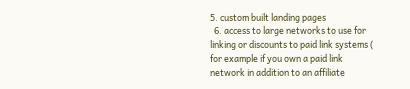5. custom built landing pages
  6. access to large networks to use for linking or discounts to paid link systems ( for example if you own a paid link network in addition to an affiliate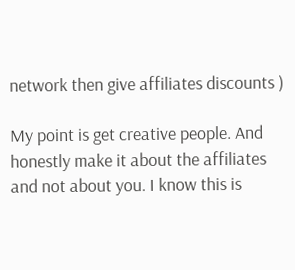network then give affiliates discounts )

My point is get creative people. And honestly make it about the affiliates and not about you. I know this is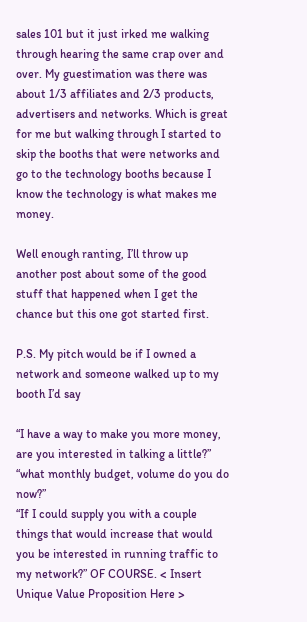sales 101 but it just irked me walking through hearing the same crap over and over. My guestimation was there was about 1/3 affiliates and 2/3 products, advertisers and networks. Which is great for me but walking through I started to skip the booths that were networks and go to the technology booths because I know the technology is what makes me money.

Well enough ranting, I’ll throw up another post about some of the good stuff that happened when I get the chance but this one got started first.

P.S. My pitch would be if I owned a network and someone walked up to my booth I’d say

“I have a way to make you more money, are you interested in talking a little?”
“what monthly budget, volume do you do now?”
“If I could supply you with a couple things that would increase that would you be interested in running traffic to my network?” OF COURSE. < Insert Unique Value Proposition Here >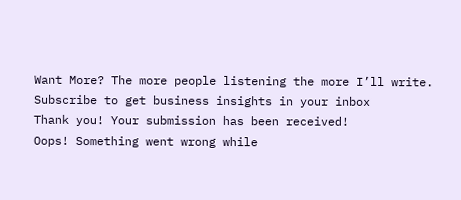Want More? The more people listening the more I’ll write.
Subscribe to get business insights in your inbox
Thank you! Your submission has been received!
Oops! Something went wrong while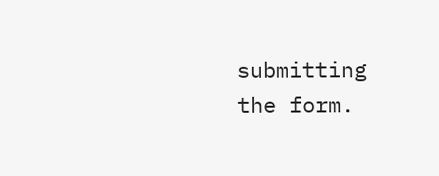submitting the form.